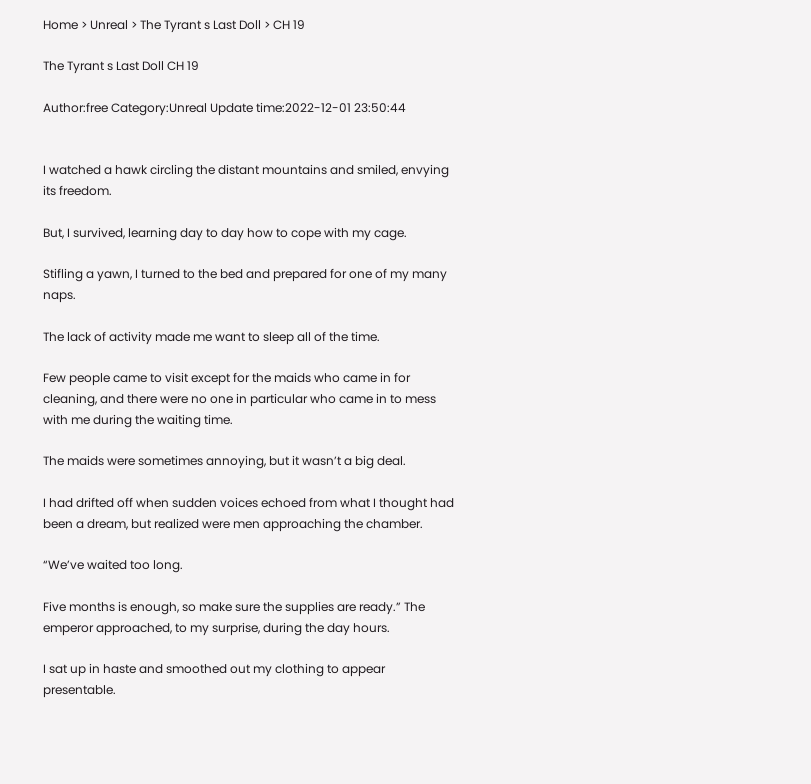Home > Unreal > The Tyrant s Last Doll > CH 19

The Tyrant s Last Doll CH 19

Author:free Category:Unreal Update time:2022-12-01 23:50:44


I watched a hawk circling the distant mountains and smiled, envying its freedom.

But, I survived, learning day to day how to cope with my cage.

Stifling a yawn, I turned to the bed and prepared for one of my many naps.

The lack of activity made me want to sleep all of the time.

Few people came to visit except for the maids who came in for cleaning, and there were no one in particular who came in to mess with me during the waiting time.

The maids were sometimes annoying, but it wasn’t a big deal.

I had drifted off when sudden voices echoed from what I thought had been a dream, but realized were men approaching the chamber.

“We’ve waited too long.

Five months is enough, so make sure the supplies are ready.” The emperor approached, to my surprise, during the day hours.

I sat up in haste and smoothed out my clothing to appear presentable.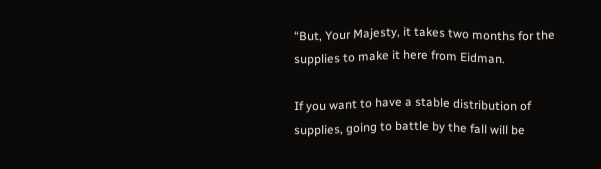“But, Your Majesty, it takes two months for the supplies to make it here from Eidman.

If you want to have a stable distribution of supplies, going to battle by the fall will be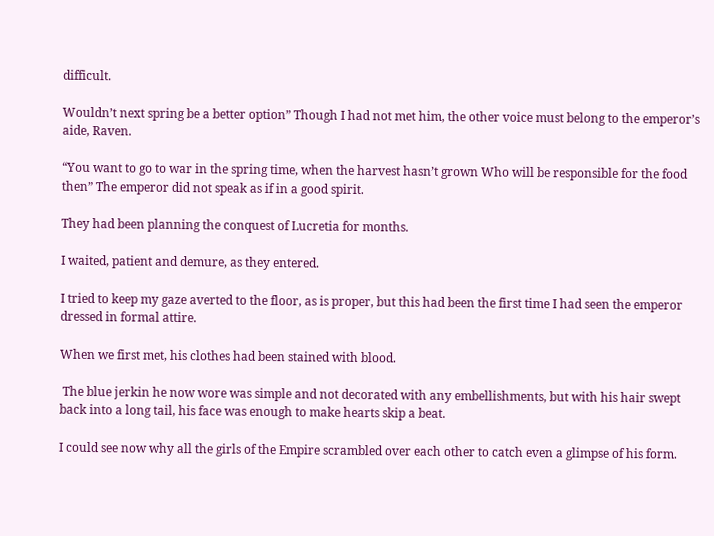difficult.

Wouldn’t next spring be a better option” Though I had not met him, the other voice must belong to the emperor’s aide, Raven.

“You want to go to war in the spring time, when the harvest hasn’t grown Who will be responsible for the food then” The emperor did not speak as if in a good spirit.

They had been planning the conquest of Lucretia for months.

I waited, patient and demure, as they entered.

I tried to keep my gaze averted to the floor, as is proper, but this had been the first time I had seen the emperor dressed in formal attire.

When we first met, his clothes had been stained with blood.

 The blue jerkin he now wore was simple and not decorated with any embellishments, but with his hair swept back into a long tail, his face was enough to make hearts skip a beat.

I could see now why all the girls of the Empire scrambled over each other to catch even a glimpse of his form.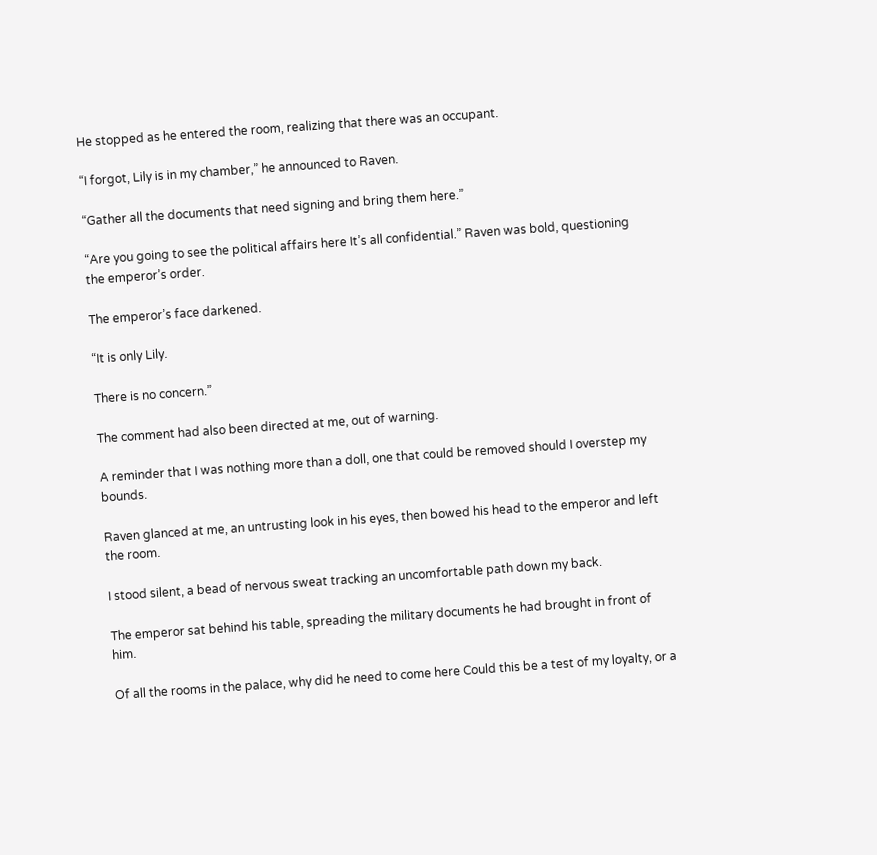He stopped as he entered the room, realizing that there was an occupant.

“I forgot, Lily is in my chamber,” he announced to Raven.

“Gather all the documents that need signing and bring them here.”

“Are you going to see the political affairs here It’s all confidential.” Raven was bold, questioning the emperor’s order.

The emperor’s face darkened.

“It is only Lily.

There is no concern.”

The comment had also been directed at me, out of warning.

A reminder that I was nothing more than a doll, one that could be removed should I overstep my bounds.

Raven glanced at me, an untrusting look in his eyes, then bowed his head to the emperor and left the room.

I stood silent, a bead of nervous sweat tracking an uncomfortable path down my back.

The emperor sat behind his table, spreading the military documents he had brought in front of him.

Of all the rooms in the palace, why did he need to come here Could this be a test of my loyalty, or a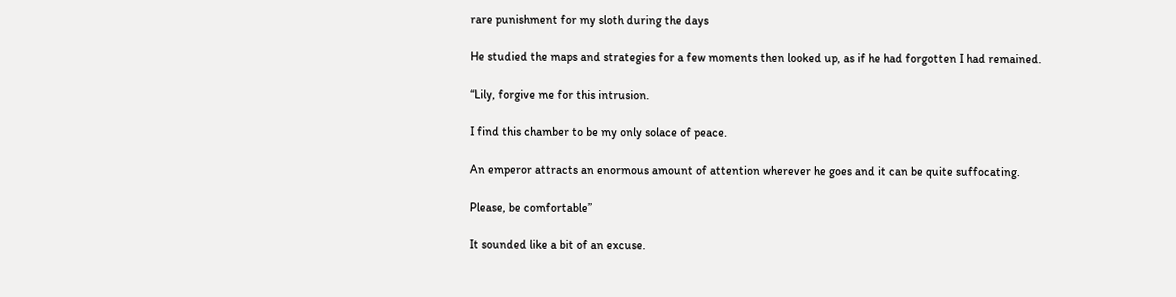rare punishment for my sloth during the days

He studied the maps and strategies for a few moments then looked up, as if he had forgotten I had remained.

“Lily, forgive me for this intrusion.

I find this chamber to be my only solace of peace.

An emperor attracts an enormous amount of attention wherever he goes and it can be quite suffocating.

Please, be comfortable”

It sounded like a bit of an excuse.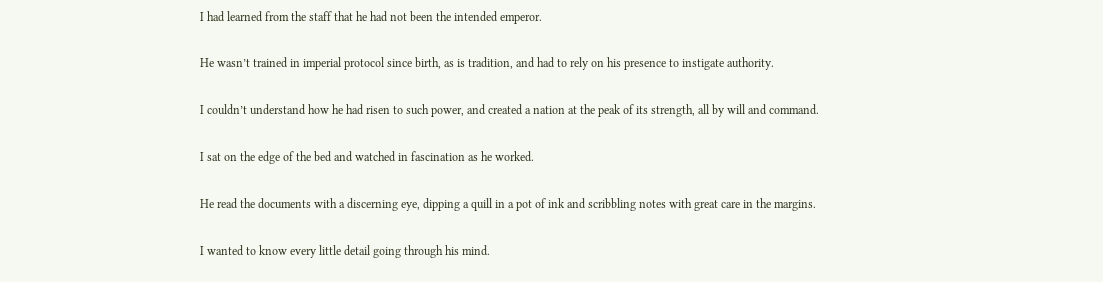I had learned from the staff that he had not been the intended emperor.

He wasn’t trained in imperial protocol since birth, as is tradition, and had to rely on his presence to instigate authority.

I couldn’t understand how he had risen to such power, and created a nation at the peak of its strength, all by will and command.

I sat on the edge of the bed and watched in fascination as he worked.

He read the documents with a discerning eye, dipping a quill in a pot of ink and scribbling notes with great care in the margins.

I wanted to know every little detail going through his mind.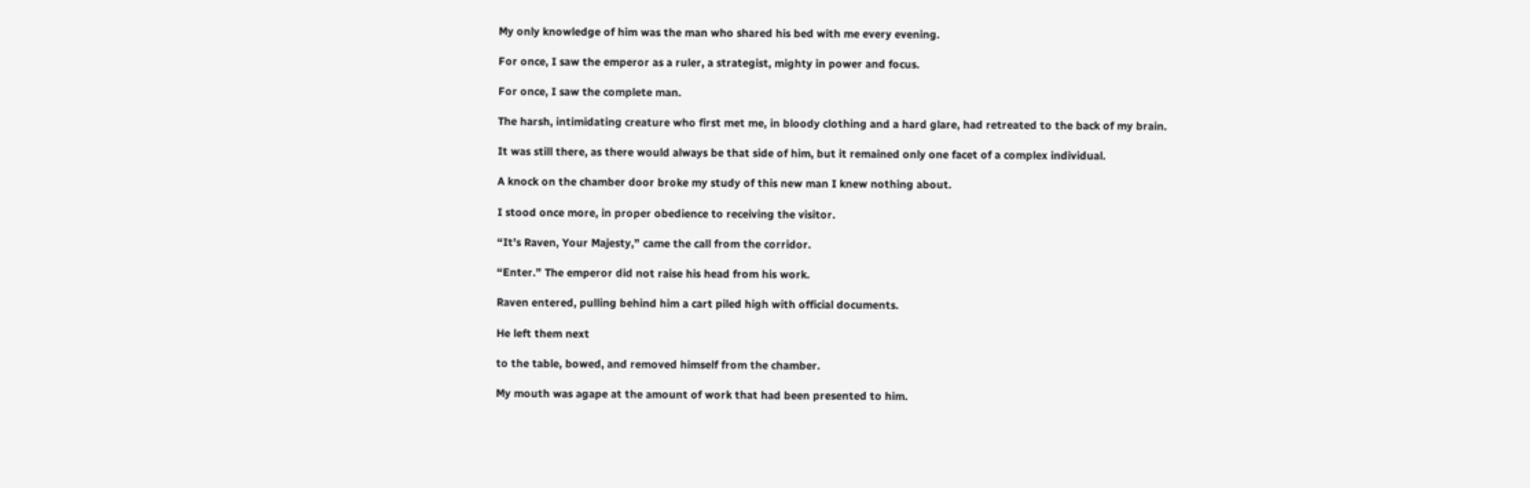My only knowledge of him was the man who shared his bed with me every evening.

For once, I saw the emperor as a ruler, a strategist, mighty in power and focus.

For once, I saw the complete man.

The harsh, intimidating creature who first met me, in bloody clothing and a hard glare, had retreated to the back of my brain.

It was still there, as there would always be that side of him, but it remained only one facet of a complex individual.

A knock on the chamber door broke my study of this new man I knew nothing about.

I stood once more, in proper obedience to receiving the visitor.

“It’s Raven, Your Majesty,” came the call from the corridor.

“Enter.” The emperor did not raise his head from his work.

Raven entered, pulling behind him a cart piled high with official documents.

He left them next

to the table, bowed, and removed himself from the chamber.

My mouth was agape at the amount of work that had been presented to him.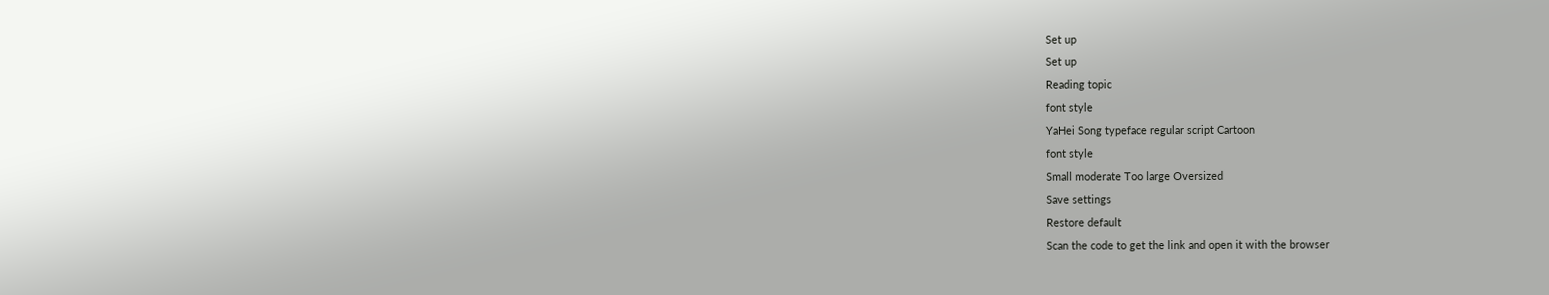Set up
Set up
Reading topic
font style
YaHei Song typeface regular script Cartoon
font style
Small moderate Too large Oversized
Save settings
Restore default
Scan the code to get the link and open it with the browser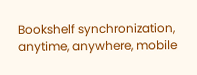Bookshelf synchronization, anytime, anywhere, mobile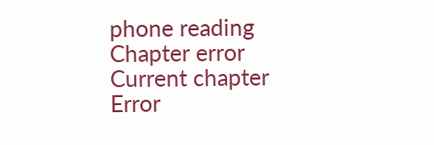phone reading
Chapter error
Current chapter
Error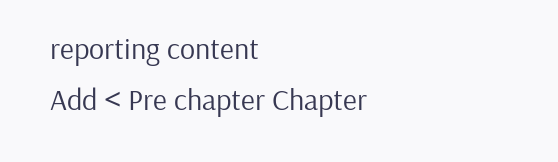reporting content
Add < Pre chapter Chapter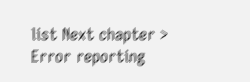list Next chapter > Error reporting